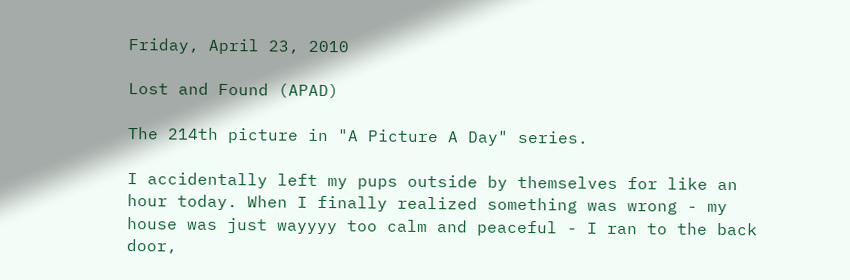Friday, April 23, 2010

Lost and Found (APAD)

The 214th picture in "A Picture A Day" series.

I accidentally left my pups outside by themselves for like an hour today. When I finally realized something was wrong - my house was just wayyyy too calm and peaceful - I ran to the back door,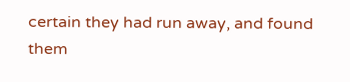certain they had run away, and found them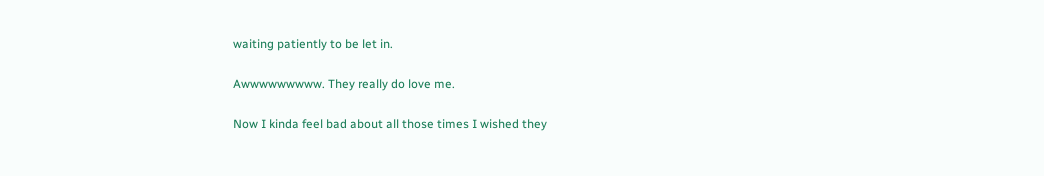waiting patiently to be let in.

Awwwwwwwww. They really do love me.

Now I kinda feel bad about all those times I wished they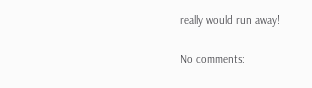really would run away!

No comments: